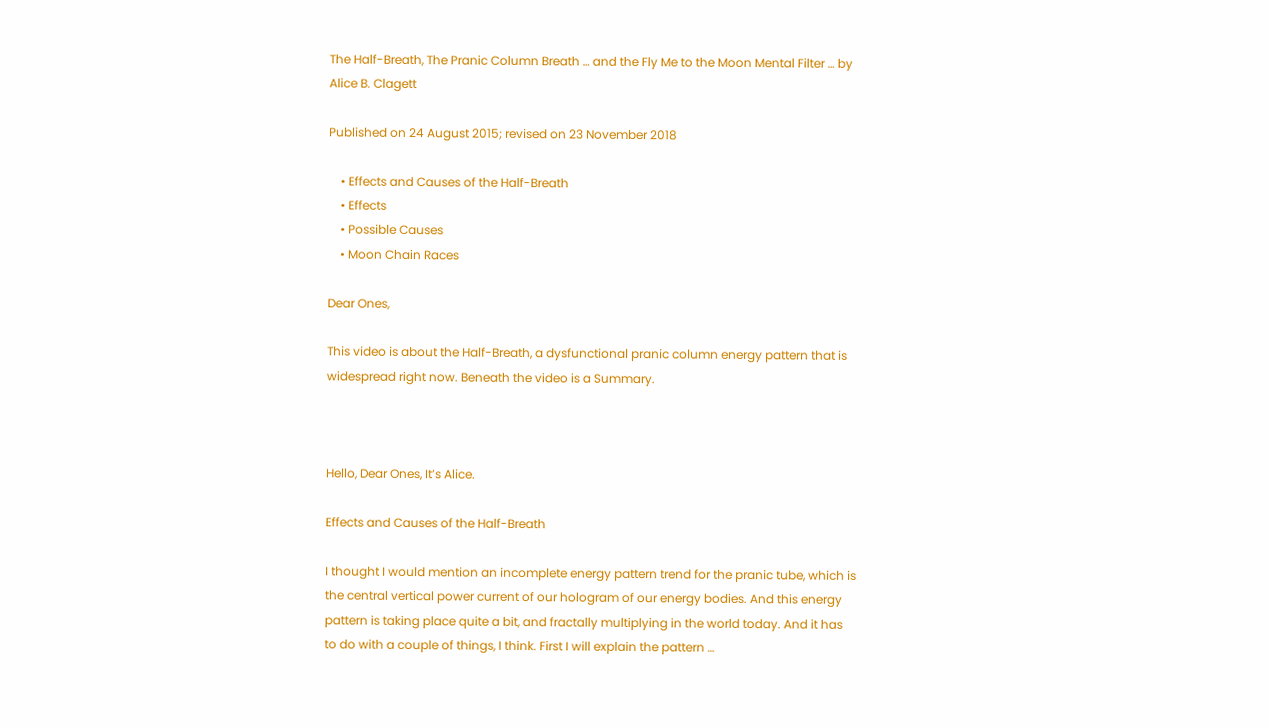The Half-Breath, The Pranic Column Breath … and the Fly Me to the Moon Mental Filter … by Alice B. Clagett

Published on 24 August 2015; revised on 23 November 2018

    • Effects and Causes of the Half-Breath
    • Effects
    • Possible Causes
    • Moon Chain Races

Dear Ones,

This video is about the Half-Breath, a dysfunctional pranic column energy pattern that is widespread right now. Beneath the video is a Summary.



Hello, Dear Ones, It’s Alice.

Effects and Causes of the Half-Breath

I thought I would mention an incomplete energy pattern trend for the pranic tube, which is the central vertical power current of our hologram of our energy bodies. And this energy pattern is taking place quite a bit, and fractally multiplying in the world today. And it has to do with a couple of things, I think. First I will explain the pattern …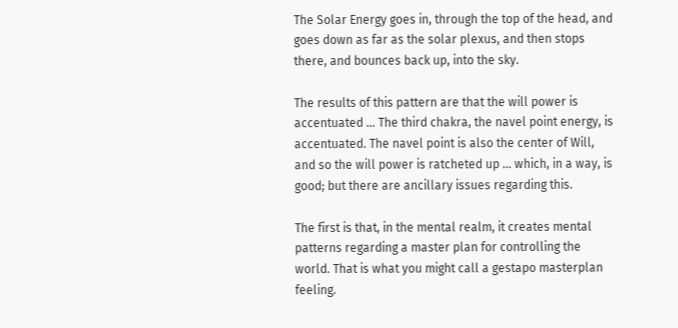The Solar Energy goes in, through the top of the head, and goes down as far as the solar plexus, and then stops there, and bounces back up, into the sky.

The results of this pattern are that the will power is accentuated … The third chakra, the navel point energy, is accentuated. The navel point is also the center of Will, and so the will power is ratcheted up … which, in a way, is good; but there are ancillary issues regarding this.

The first is that, in the mental realm, it creates mental patterns regarding a master plan for controlling the world. That is what you might call a gestapo masterplan feeling.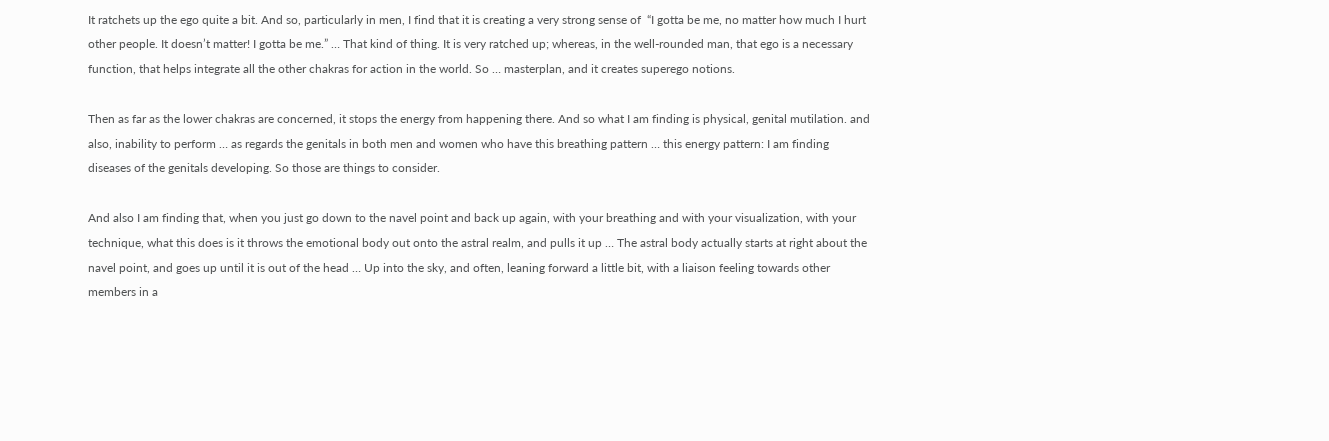It ratchets up the ego quite a bit. And so, particularly in men, I find that it is creating a very strong sense of  “I gotta be me, no matter how much I hurt other people. It doesn’t matter! I gotta be me.” … That kind of thing. It is very ratched up; whereas, in the well-rounded man, that ego is a necessary function, that helps integrate all the other chakras for action in the world. So … masterplan, and it creates superego notions.

Then as far as the lower chakras are concerned, it stops the energy from happening there. And so what I am finding is physical, genital mutilation. and also, inability to perform … as regards the genitals in both men and women who have this breathing pattern … this energy pattern: I am finding diseases of the genitals developing. So those are things to consider.

And also I am finding that, when you just go down to the navel point and back up again, with your breathing and with your visualization, with your technique, what this does is it throws the emotional body out onto the astral realm, and pulls it up … The astral body actually starts at right about the navel point, and goes up until it is out of the head … Up into the sky, and often, leaning forward a little bit, with a liaison feeling towards other members in a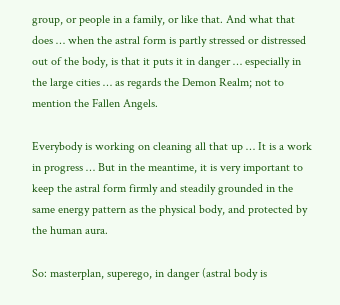group, or people in a family, or like that. And what that does … when the astral form is partly stressed or distressed out of the body, is that it puts it in danger … especially in the large cities … as regards the Demon Realm; not to mention the Fallen Angels.

Everybody is working on cleaning all that up … It is a work in progress … But in the meantime, it is very important to keep the astral form firmly and steadily grounded in the same energy pattern as the physical body, and protected by the human aura.

So: masterplan, superego, in danger (astral body is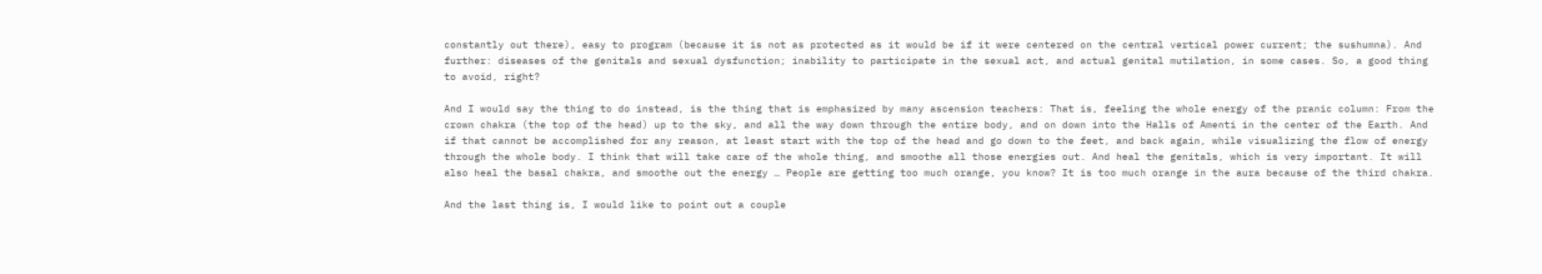constantly out there), easy to program (because it is not as protected as it would be if it were centered on the central vertical power current; the sushumna). And further: diseases of the genitals and sexual dysfunction; inability to participate in the sexual act, and actual genital mutilation, in some cases. So, a good thing to avoid, right?

And I would say the thing to do instead, is the thing that is emphasized by many ascension teachers: That is, feeling the whole energy of the pranic column: From the crown chakra (the top of the head) up to the sky, and all the way down through the entire body, and on down into the Halls of Amenti in the center of the Earth. And if that cannot be accomplished for any reason, at least start with the top of the head and go down to the feet, and back again, while visualizing the flow of energy through the whole body. I think that will take care of the whole thing, and smoothe all those energies out. And heal the genitals, which is very important. It will also heal the basal chakra, and smoothe out the energy … People are getting too much orange, you know? It is too much orange in the aura because of the third chakra.

And the last thing is, I would like to point out a couple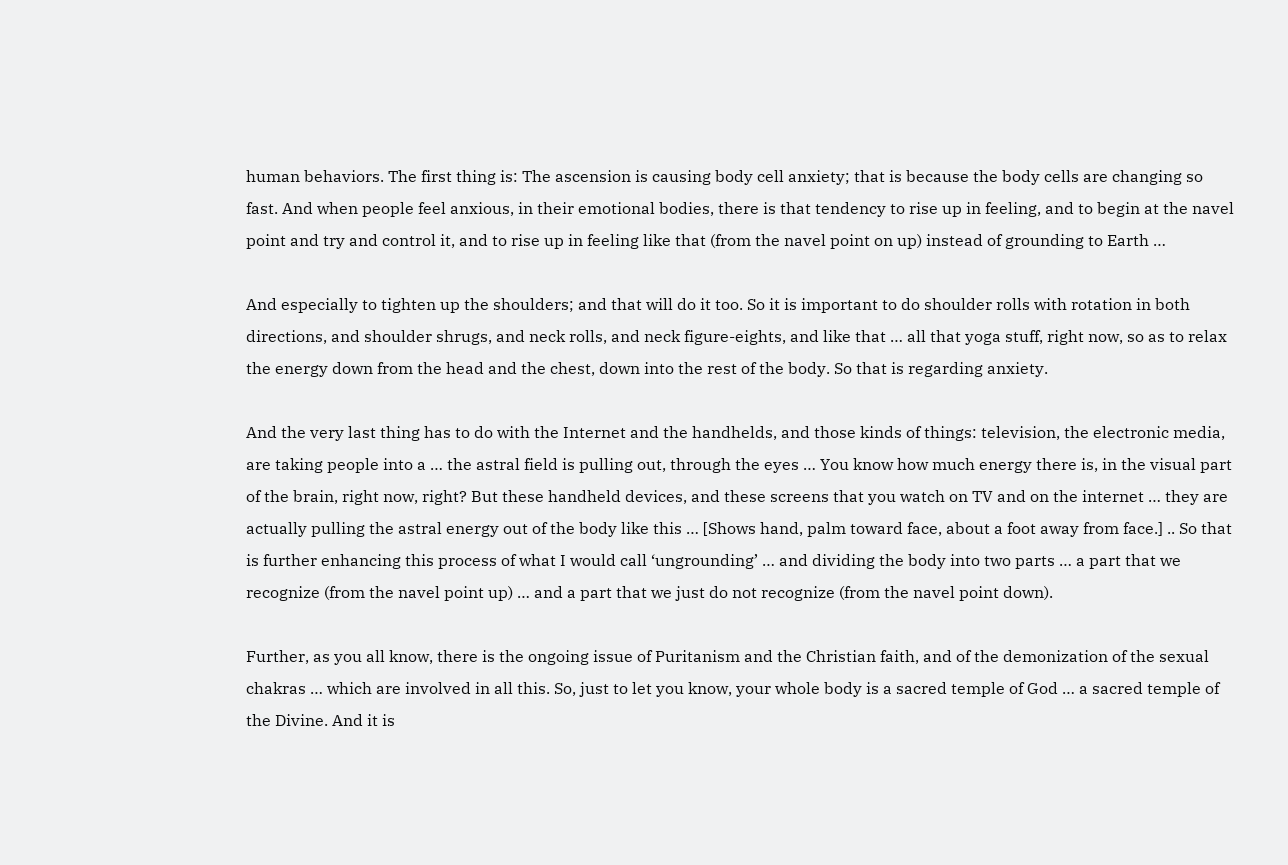human behaviors. The first thing is: The ascension is causing body cell anxiety; that is because the body cells are changing so fast. And when people feel anxious, in their emotional bodies, there is that tendency to rise up in feeling, and to begin at the navel point and try and control it, and to rise up in feeling like that (from the navel point on up) instead of grounding to Earth …

And especially to tighten up the shoulders; and that will do it too. So it is important to do shoulder rolls with rotation in both directions, and shoulder shrugs, and neck rolls, and neck figure-eights, and like that … all that yoga stuff, right now, so as to relax the energy down from the head and the chest, down into the rest of the body. So that is regarding anxiety.

And the very last thing has to do with the Internet and the handhelds, and those kinds of things: television, the electronic media, are taking people into a … the astral field is pulling out, through the eyes … You know how much energy there is, in the visual part of the brain, right now, right? But these handheld devices, and these screens that you watch on TV and on the internet … they are actually pulling the astral energy out of the body like this … [Shows hand, palm toward face, about a foot away from face.] .. So that is further enhancing this process of what I would call ‘ungrounding’ … and dividing the body into two parts … a part that we recognize (from the navel point up) … and a part that we just do not recognize (from the navel point down).

Further, as you all know, there is the ongoing issue of Puritanism and the Christian faith, and of the demonization of the sexual chakras … which are involved in all this. So, just to let you know, your whole body is a sacred temple of God … a sacred temple of the Divine. And it is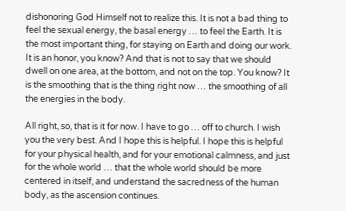dishonoring God Himself not to realize this. It is not a bad thing to feel the sexual energy, the basal energy … to feel the Earth. It is the most important thing, for staying on Earth and doing our work. It is an honor, you know? And that is not to say that we should dwell on one area, at the bottom, and not on the top. You know? It is the smoothing that is the thing right now … the smoothing of all the energies in the body.

All right, so, that is it for now. I have to go … off to church. I wish you the very best. And I hope this is helpful. I hope this is helpful for your physical health, and for your emotional calmness, and just for the whole world … that the whole world should be more centered in itself, and understand the sacredness of the human body, as the ascension continues.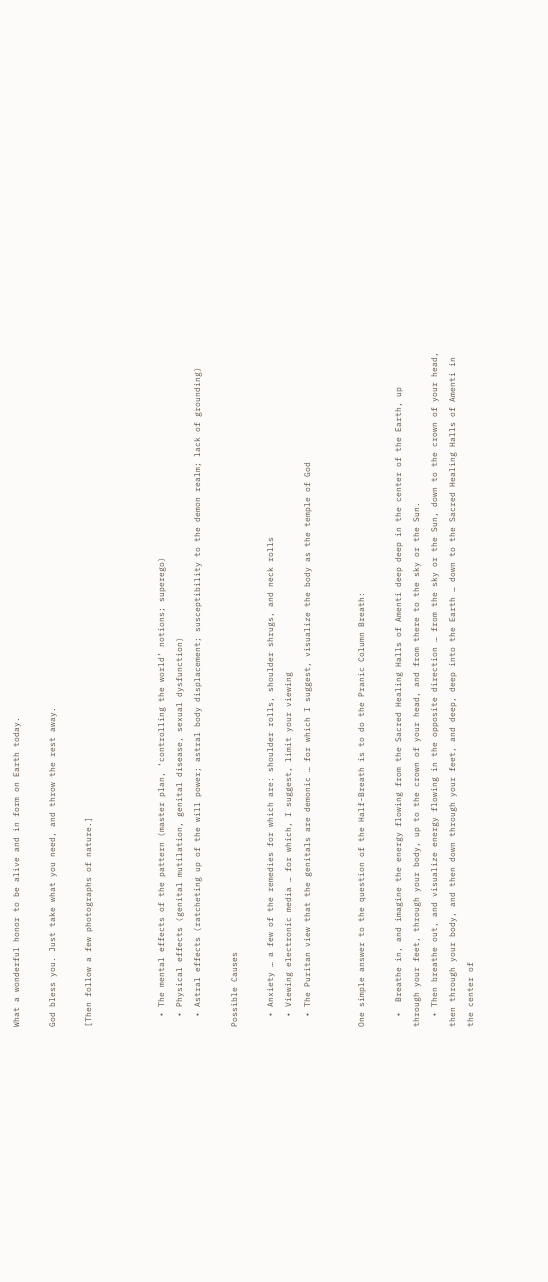What a wonderful honor to be alive and in form on Earth today.

God bless you. Just take what you need, and throw the rest away.

[Then follow a few photographs of nature.]



  • The mental effects of the pattern (master plan, ‘controlling the world’ notions; superego)
  • Physical effects (genital mutilation, genital disease, sexual dysfunction)
  • Astral effects (ratcheting up of the will power; astral body displacement; susceptibility to the demon realm; lack of grounding)

Possible Causes

  • Anxiety … a few of the remedies for which are: shoulder rolls, shoulder shrugs, and neck rolls
  • Viewing electronic media … for which, I suggest, limit your viewing
  • The Puritan view that the genitals are demonic … for which I suggest, visualize the body as the temple of God


One simple answer to the question of the Half-Breath is to do the Pranic Column Breath:

  •  Breathe in, and imagine the energy flowing from the Sacred Healing Halls of Amenti deep deep in the center of the Earth, up through your feet, through your body, up to the crown of your head, and from there to the sky or the Sun.
  • Then breathe out, and visualize energy flowing in the opposite direction … from the sky or the Sun, down to the crown of your head, then through your body, and then down through your feet, and deep, deep into the Earth … down to the Sacred Healing Halls of Amenti in the center of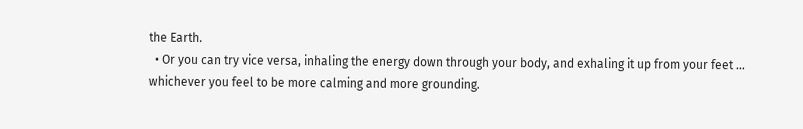the Earth.
  • Or you can try vice versa, inhaling the energy down through your body, and exhaling it up from your feet … whichever you feel to be more calming and more grounding.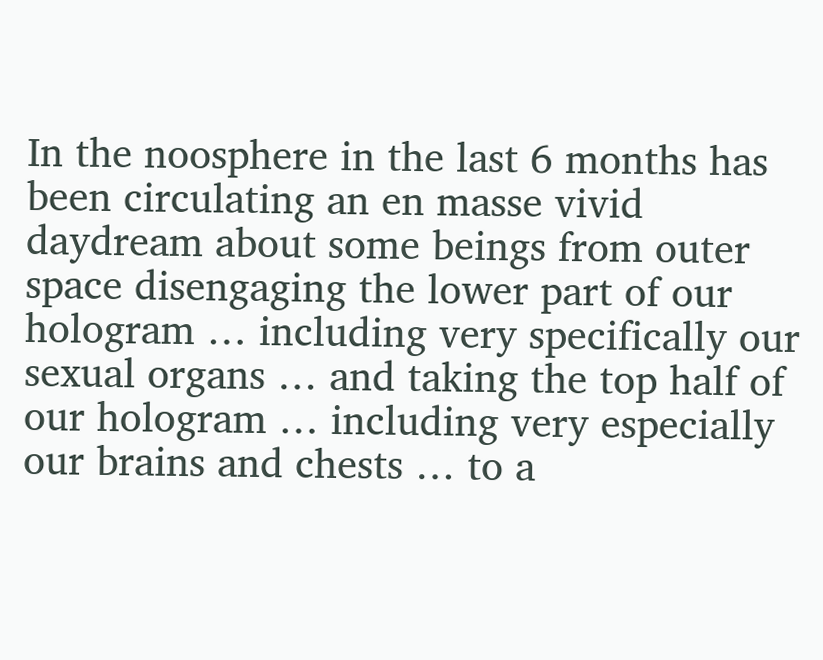In the noosphere in the last 6 months has been circulating an en masse vivid daydream about some beings from outer space disengaging the lower part of our hologram … including very specifically our sexual organs … and taking the top half of our hologram … including very especially our brains and chests … to a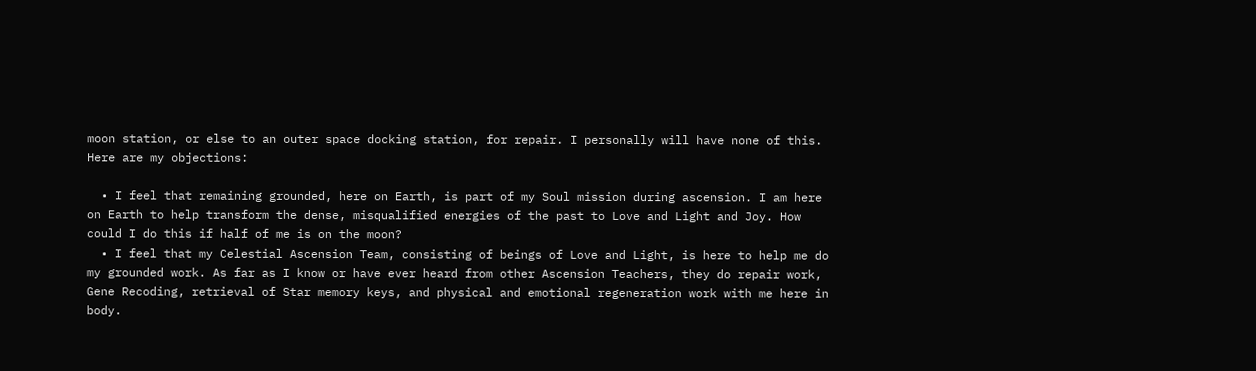moon station, or else to an outer space docking station, for repair. I personally will have none of this. Here are my objections:

  • I feel that remaining grounded, here on Earth, is part of my Soul mission during ascension. I am here on Earth to help transform the dense, misqualified energies of the past to Love and Light and Joy. How could I do this if half of me is on the moon?
  • I feel that my Celestial Ascension Team, consisting of beings of Love and Light, is here to help me do my grounded work. As far as I know or have ever heard from other Ascension Teachers, they do repair work, Gene Recoding, retrieval of Star memory keys, and physical and emotional regeneration work with me here in body.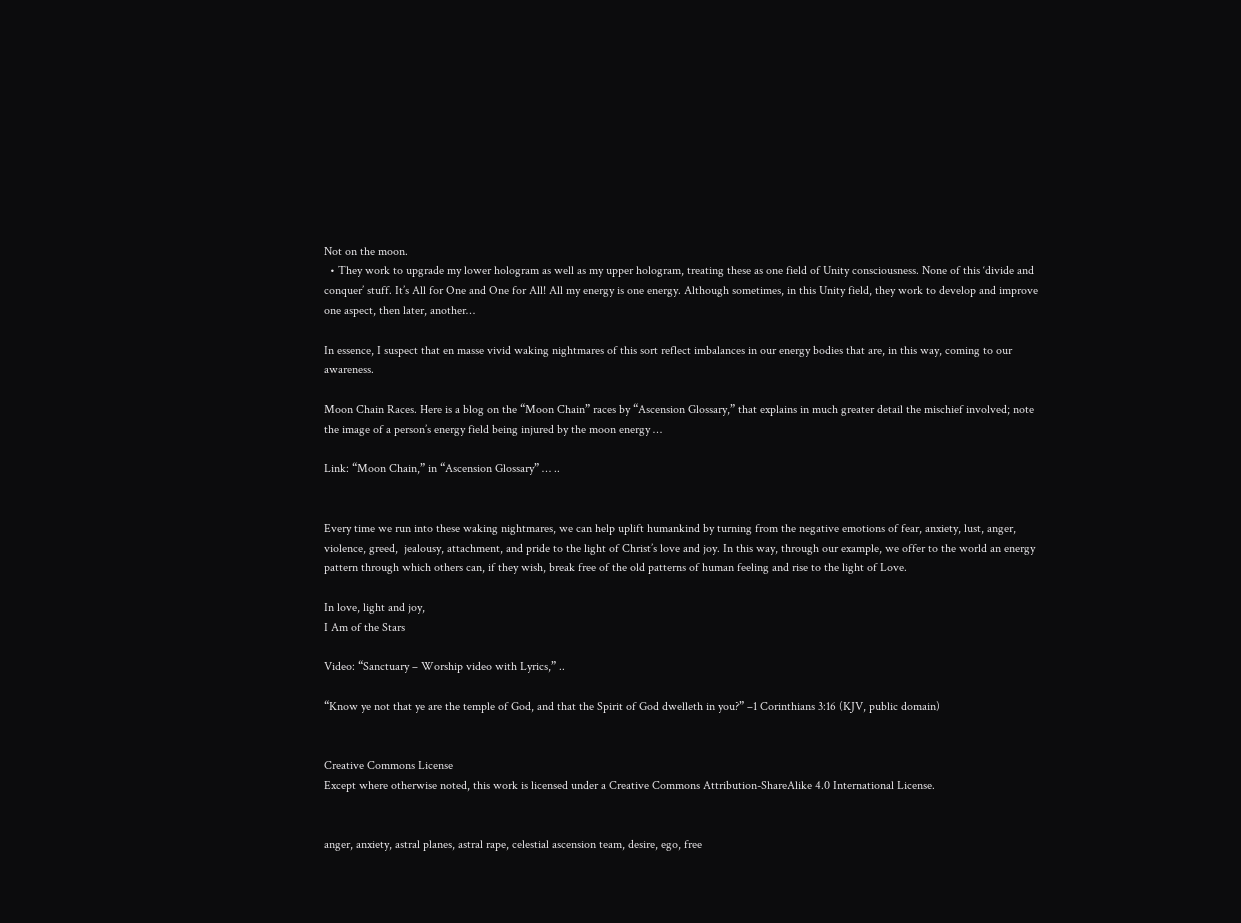Not on the moon.
  • They work to upgrade my lower hologram as well as my upper hologram, treating these as one field of Unity consciousness. None of this ‘divide and conquer’ stuff. It’s All for One and One for All! All my energy is one energy. Although sometimes, in this Unity field, they work to develop and improve one aspect, then later, another…

In essence, I suspect that en masse vivid waking nightmares of this sort reflect imbalances in our energy bodies that are, in this way, coming to our awareness.

Moon Chain Races. Here is a blog on the “Moon Chain” races by “Ascension Glossary,” that explains in much greater detail the mischief involved; note the image of a person’s energy field being injured by the moon energy …

Link: “Moon Chain,” in “Ascension Glossary” … ..


Every time we run into these waking nightmares, we can help uplift humankind by turning from the negative emotions of fear, anxiety, lust, anger, violence, greed,  jealousy, attachment, and pride to the light of Christ’s love and joy. In this way, through our example, we offer to the world an energy pattern through which others can, if they wish, break free of the old patterns of human feeling and rise to the light of Love.

In love, light and joy,
I Am of the Stars

Video: “Sanctuary – Worship video with Lyrics,” ..

“Know ye not that ye are the temple of God, and that the Spirit of God dwelleth in you?” –1 Corinthians 3:16 (KJV, public domain)


Creative Commons License
Except where otherwise noted, this work is licensed under a Creative Commons Attribution-ShareAlike 4.0 International License.


anger, anxiety, astral planes, astral rape, celestial ascension team, desire, ego, free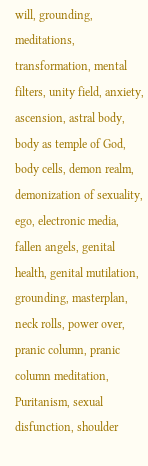will, grounding, meditations, transformation, mental filters, unity field, anxiety, ascension, astral body, body as temple of God, body cells, demon realm, demonization of sexuality, ego, electronic media, fallen angels, genital health, genital mutilation, grounding, masterplan, neck rolls, power over, pranic column, pranic column meditation, Puritanism, sexual disfunction, shoulder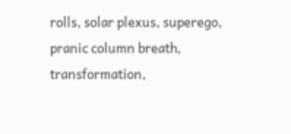rolls, solar plexus, superego, pranic column breath, transformation,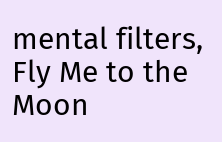mental filters, Fly Me to the Moon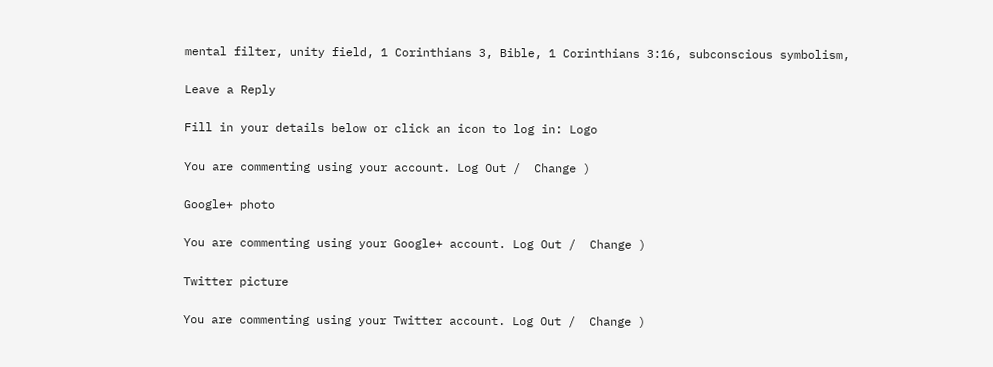mental filter, unity field, 1 Corinthians 3, Bible, 1 Corinthians 3:16, subconscious symbolism,

Leave a Reply

Fill in your details below or click an icon to log in: Logo

You are commenting using your account. Log Out /  Change )

Google+ photo

You are commenting using your Google+ account. Log Out /  Change )

Twitter picture

You are commenting using your Twitter account. Log Out /  Change )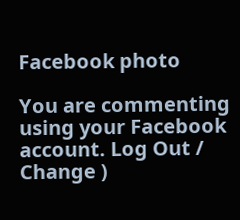Facebook photo

You are commenting using your Facebook account. Log Out /  Change )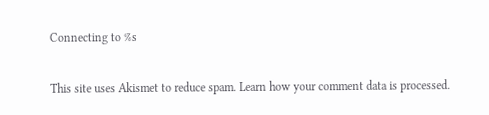Connecting to %s

This site uses Akismet to reduce spam. Learn how your comment data is processed.